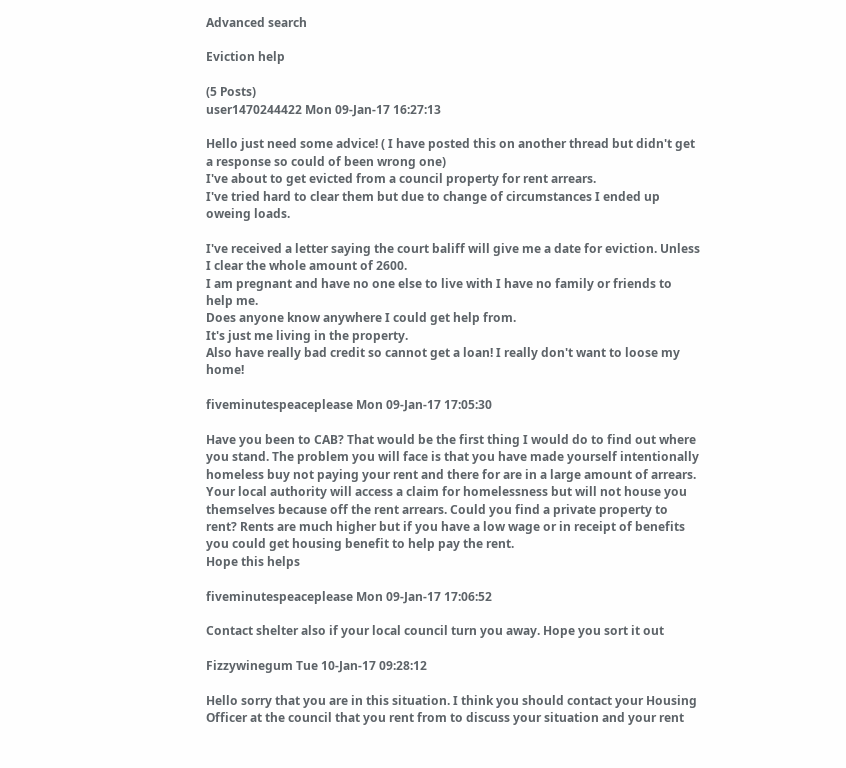Advanced search

Eviction help

(5 Posts)
user1470244422 Mon 09-Jan-17 16:27:13

Hello just need some advice! ( I have posted this on another thread but didn't get a response so could of been wrong one)
I've about to get evicted from a council property for rent arrears.
I've tried hard to clear them but due to change of circumstances I ended up oweing loads.

I've received a letter saying the court baliff will give me a date for eviction. Unless I clear the whole amount of 2600.
I am pregnant and have no one else to live with I have no family or friends to help me.
Does anyone know anywhere I could get help from.
It's just me living in the property.
Also have really bad credit so cannot get a loan! I really don't want to loose my home!

fiveminutespeaceplease Mon 09-Jan-17 17:05:30

Have you been to CAB? That would be the first thing I would do to find out where you stand. The problem you will face is that you have made yourself intentionally homeless buy not paying your rent and there for are in a large amount of arrears. Your local authority will access a claim for homelessness but will not house you themselves because off the rent arrears. Could you find a private property to rent? Rents are much higher but if you have a low wage or in receipt of benefits you could get housing benefit to help pay the rent.
Hope this helps

fiveminutespeaceplease Mon 09-Jan-17 17:06:52

Contact shelter also if your local council turn you away. Hope you sort it out

Fizzywinegum Tue 10-Jan-17 09:28:12

Hello sorry that you are in this situation. I think you should contact your Housing Officer at the council that you rent from to discuss your situation and your rent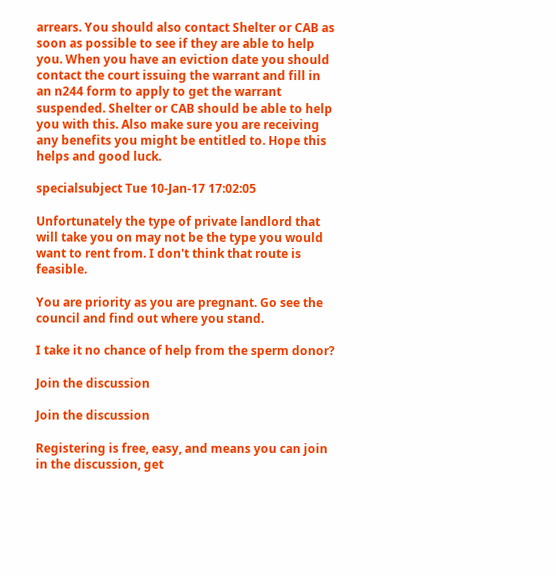arrears. You should also contact Shelter or CAB as soon as possible to see if they are able to help you. When you have an eviction date you should contact the court issuing the warrant and fill in an n244 form to apply to get the warrant suspended. Shelter or CAB should be able to help you with this. Also make sure you are receiving any benefits you might be entitled to. Hope this helps and good luck.

specialsubject Tue 10-Jan-17 17:02:05

Unfortunately the type of private landlord that will take you on may not be the type you would want to rent from. I don't think that route is feasible.

You are priority as you are pregnant. Go see the council and find out where you stand.

I take it no chance of help from the sperm donor?

Join the discussion

Join the discussion

Registering is free, easy, and means you can join in the discussion, get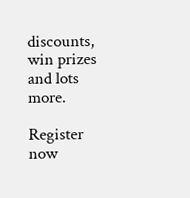discounts, win prizes and lots more.

Register now